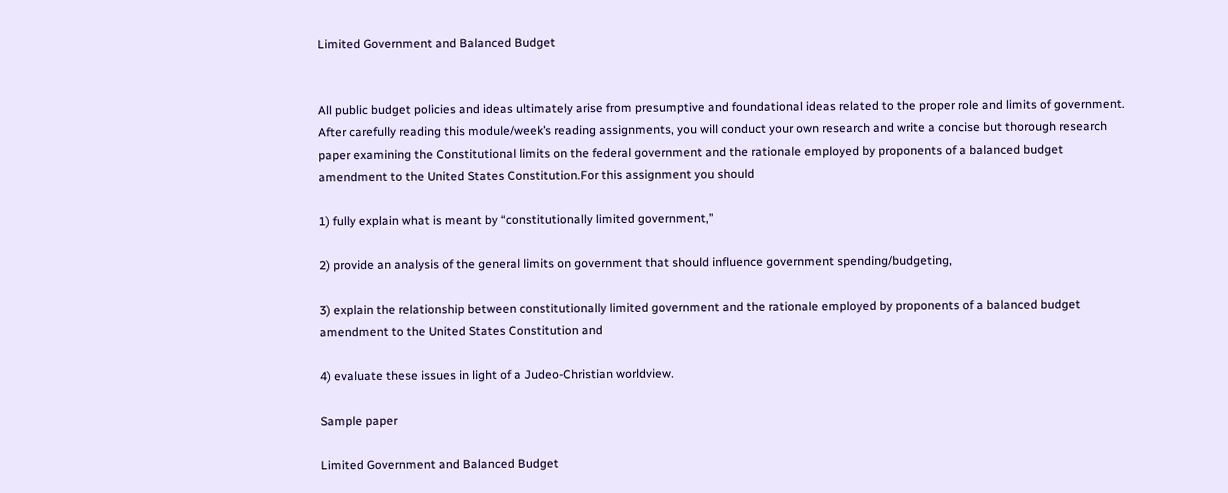Limited Government and Balanced Budget


All public budget policies and ideas ultimately arise from presumptive and foundational ideas related to the proper role and limits of government. After carefully reading this module/week’s reading assignments, you will conduct your own research and write a concise but thorough research paper examining the Constitutional limits on the federal government and the rationale employed by proponents of a balanced budget amendment to the United States Constitution.For this assignment you should

1) fully explain what is meant by “constitutionally limited government,”

2) provide an analysis of the general limits on government that should influence government spending/budgeting,

3) explain the relationship between constitutionally limited government and the rationale employed by proponents of a balanced budget amendment to the United States Constitution and

4) evaluate these issues in light of a Judeo-Christian worldview.

Sample paper

Limited Government and Balanced Budget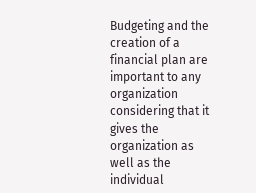Budgeting and the creation of a financial plan are important to any organization considering that it gives the organization as well as the individual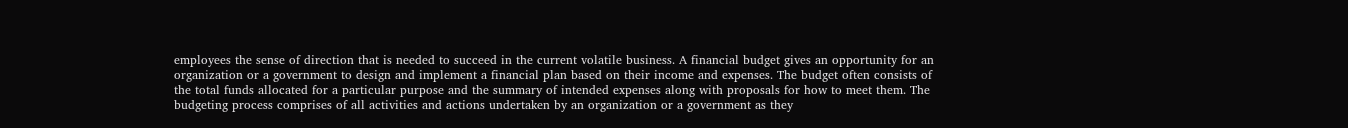employees the sense of direction that is needed to succeed in the current volatile business. A financial budget gives an opportunity for an organization or a government to design and implement a financial plan based on their income and expenses. The budget often consists of the total funds allocated for a particular purpose and the summary of intended expenses along with proposals for how to meet them. The budgeting process comprises of all activities and actions undertaken by an organization or a government as they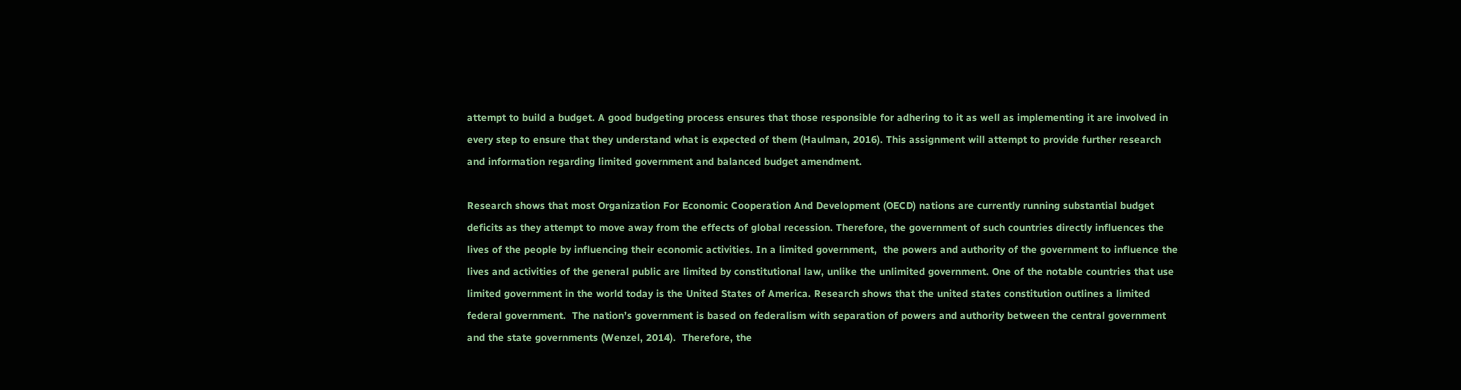attempt to build a budget. A good budgeting process ensures that those responsible for adhering to it as well as implementing it are involved in every step to ensure that they understand what is expected of them (Haulman, 2016). This assignment will attempt to provide further research and information regarding limited government and balanced budget amendment.

Research shows that most Organization For Economic Cooperation And Development (OECD) nations are currently running substantial budget deficits as they attempt to move away from the effects of global recession. Therefore, the government of such countries directly influences the lives of the people by influencing their economic activities. In a limited government,  the powers and authority of the government to influence the lives and activities of the general public are limited by constitutional law, unlike the unlimited government. One of the notable countries that use limited government in the world today is the United States of America. Research shows that the united states constitution outlines a limited federal government.  The nation’s government is based on federalism with separation of powers and authority between the central government and the state governments (Wenzel, 2014).  Therefore, the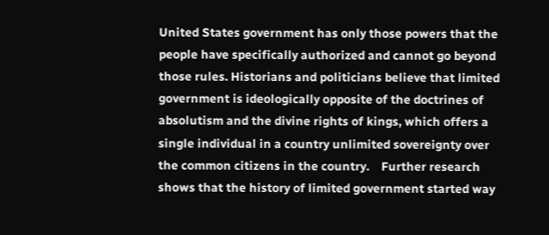United States government has only those powers that the people have specifically authorized and cannot go beyond those rules. Historians and politicians believe that limited government is ideologically opposite of the doctrines of absolutism and the divine rights of kings, which offers a single individual in a country unlimited sovereignty over the common citizens in the country.    Further research shows that the history of limited government started way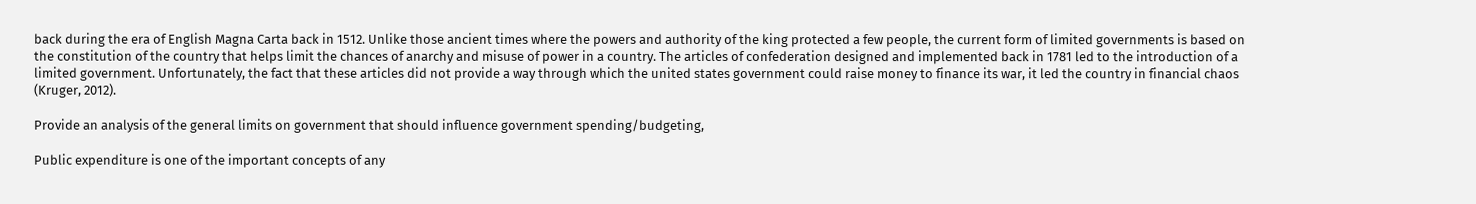back during the era of English Magna Carta back in 1512. Unlike those ancient times where the powers and authority of the king protected a few people, the current form of limited governments is based on the constitution of the country that helps limit the chances of anarchy and misuse of power in a country. The articles of confederation designed and implemented back in 1781 led to the introduction of a limited government. Unfortunately, the fact that these articles did not provide a way through which the united states government could raise money to finance its war, it led the country in financial chaos (Kruger, 2012).

Provide an analysis of the general limits on government that should influence government spending/budgeting,

Public expenditure is one of the important concepts of any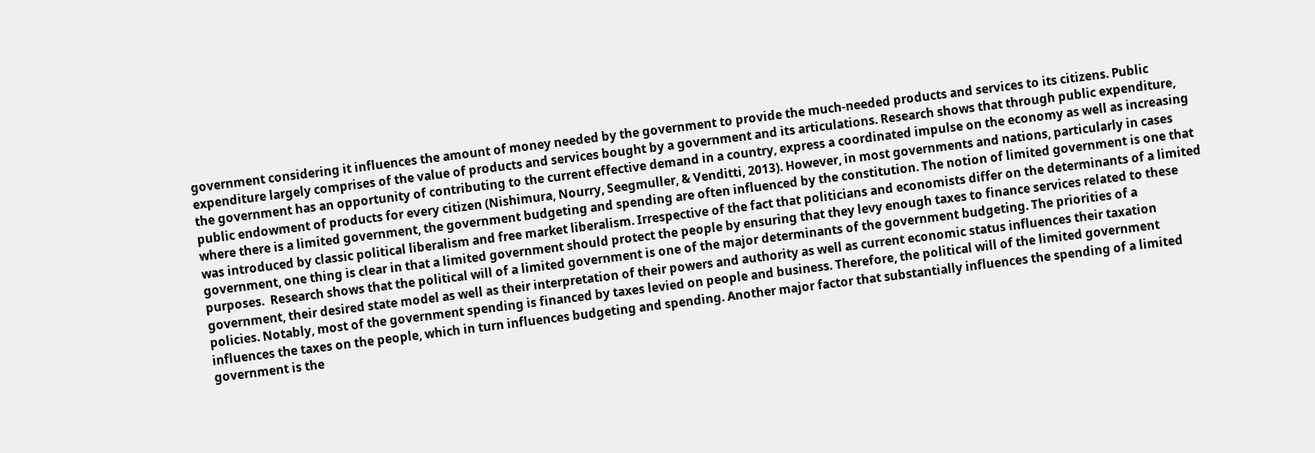government considering it influences the amount of money needed by the government to provide the much-needed products and services to its citizens. Public expenditure largely comprises of the value of products and services bought by a government and its articulations. Research shows that through public expenditure, the government has an opportunity of contributing to the current effective demand in a country, express a coordinated impulse on the economy as well as increasing public endowment of products for every citizen (Nishimura, Nourry, Seegmuller, & Venditti, 2013). However, in most governments and nations, particularly in cases where there is a limited government, the government budgeting and spending are often influenced by the constitution. The notion of limited government is one that was introduced by classic political liberalism and free market liberalism. Irrespective of the fact that politicians and economists differ on the determinants of a limited government, one thing is clear in that a limited government should protect the people by ensuring that they levy enough taxes to finance services related to these purposes.  Research shows that the political will of a limited government is one of the major determinants of the government budgeting. The priorities of a government, their desired state model as well as their interpretation of their powers and authority as well as current economic status influences their taxation policies. Notably, most of the government spending is financed by taxes levied on people and business. Therefore, the political will of the limited government influences the taxes on the people, which in turn influences budgeting and spending. Another major factor that substantially influences the spending of a limited government is the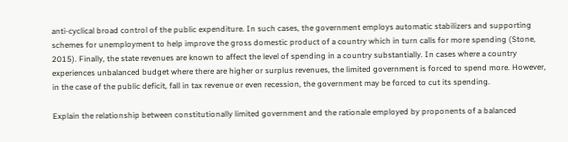anti-cyclical broad control of the public expenditure. In such cases, the government employs automatic stabilizers and supporting schemes for unemployment to help improve the gross domestic product of a country which in turn calls for more spending (Stone, 2015). Finally, the state revenues are known to affect the level of spending in a country substantially. In cases where a country experiences unbalanced budget where there are higher or surplus revenues, the limited government is forced to spend more. However, in the case of the public deficit, fall in tax revenue or even recession, the government may be forced to cut its spending.

Explain the relationship between constitutionally limited government and the rationale employed by proponents of a balanced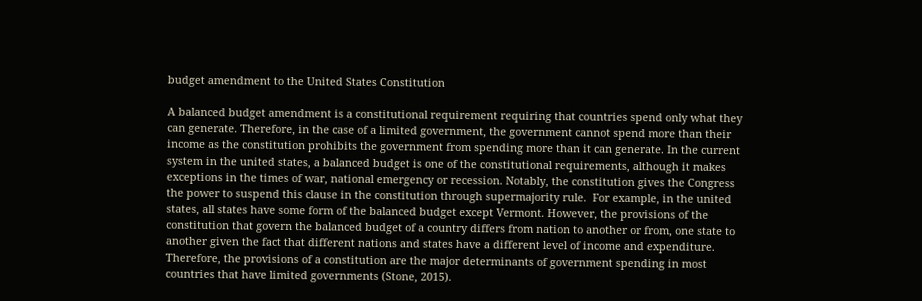budget amendment to the United States Constitution

A balanced budget amendment is a constitutional requirement requiring that countries spend only what they can generate. Therefore, in the case of a limited government, the government cannot spend more than their income as the constitution prohibits the government from spending more than it can generate. In the current system in the united states, a balanced budget is one of the constitutional requirements, although it makes exceptions in the times of war, national emergency or recession. Notably, the constitution gives the Congress the power to suspend this clause in the constitution through supermajority rule.  For example, in the united states, all states have some form of the balanced budget except Vermont. However, the provisions of the constitution that govern the balanced budget of a country differs from nation to another or from, one state to another given the fact that different nations and states have a different level of income and expenditure. Therefore, the provisions of a constitution are the major determinants of government spending in most countries that have limited governments (Stone, 2015).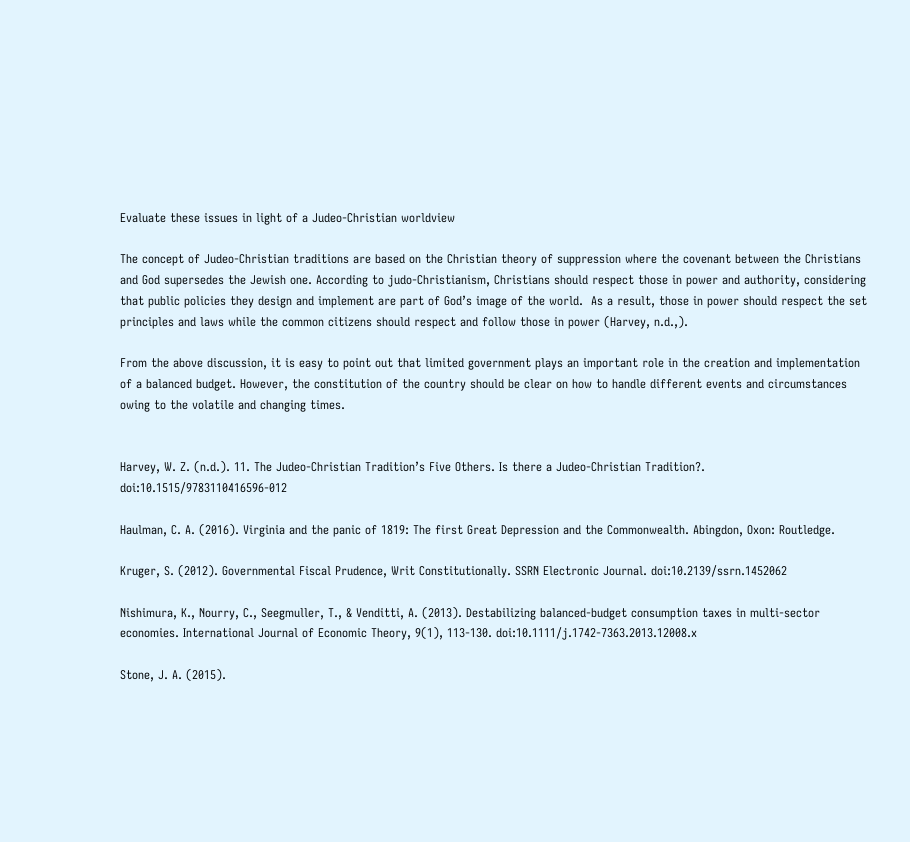Evaluate these issues in light of a Judeo-Christian worldview

The concept of Judeo-Christian traditions are based on the Christian theory of suppression where the covenant between the Christians and God supersedes the Jewish one. According to judo-Christianism, Christians should respect those in power and authority, considering that public policies they design and implement are part of God’s image of the world.  As a result, those in power should respect the set principles and laws while the common citizens should respect and follow those in power (Harvey, n.d.,).

From the above discussion, it is easy to point out that limited government plays an important role in the creation and implementation of a balanced budget. However, the constitution of the country should be clear on how to handle different events and circumstances owing to the volatile and changing times.


Harvey, W. Z. (n.d.). 11. The Judeo-Christian Tradition’s Five Others. Is there a Judeo-Christian Tradition?. doi:10.1515/9783110416596-012

Haulman, C. A. (2016). Virginia and the panic of 1819: The first Great Depression and the Commonwealth. Abingdon, Oxon: Routledge.

Kruger, S. (2012). Governmental Fiscal Prudence, Writ Constitutionally. SSRN Electronic Journal. doi:10.2139/ssrn.1452062

Nishimura, K., Nourry, C., Seegmuller, T., & Venditti, A. (2013). Destabilizing balanced-budget consumption taxes in multi-sector economies. International Journal of Economic Theory, 9(1), 113-130. doi:10.1111/j.1742-7363.2013.12008.x

Stone, J. A. (2015).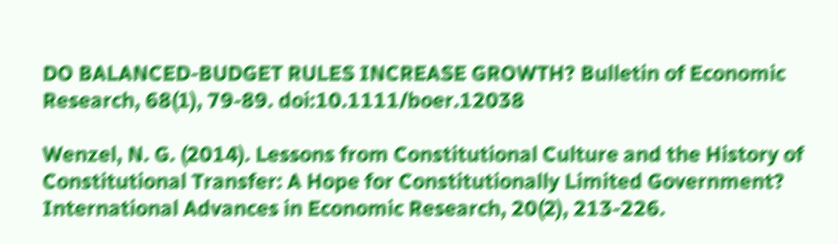DO BALANCED-BUDGET RULES INCREASE GROWTH? Bulletin of Economic Research, 68(1), 79-89. doi:10.1111/boer.12038

Wenzel, N. G. (2014). Lessons from Constitutional Culture and the History of Constitutional Transfer: A Hope for Constitutionally Limited Government? International Advances in Economic Research, 20(2), 213-226.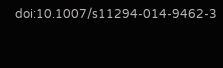doi:10.1007/s11294-014-9462-3